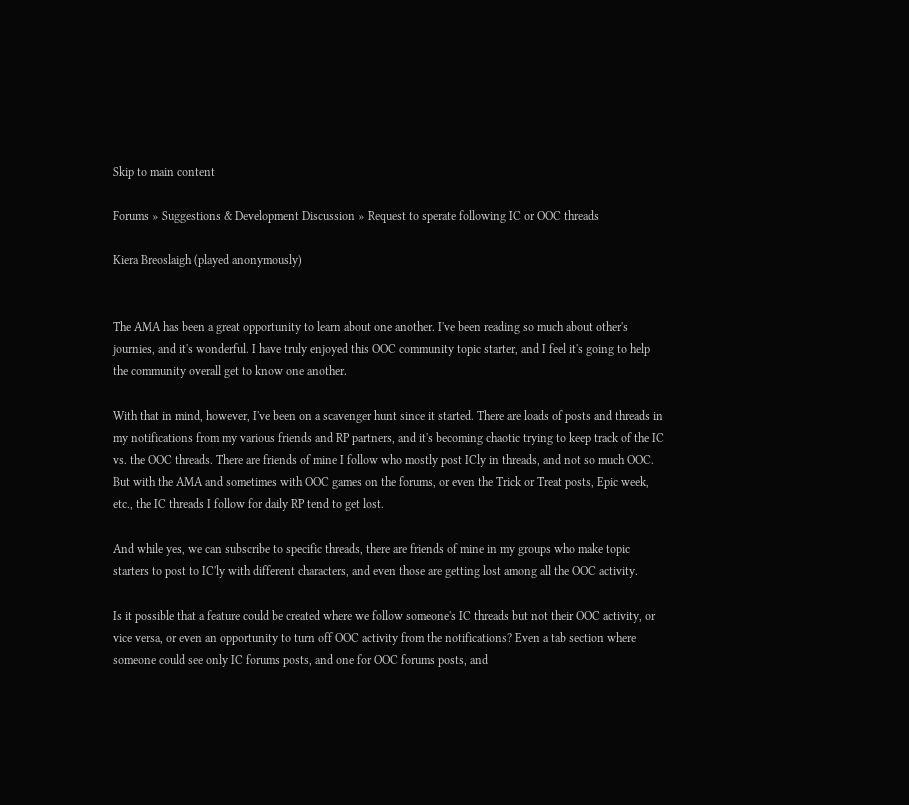Skip to main content

Forums » Suggestions & Development Discussion » Request to sperate following IC or OOC threads

Kiera Breoslaigh (played anonymously)


The AMA has been a great opportunity to learn about one another. I've been reading so much about other's journies, and it's wonderful. I have truly enjoyed this OOC community topic starter, and I feel it's going to help the community overall get to know one another.

With that in mind, however, I've been on a scavenger hunt since it started. There are loads of posts and threads in my notifications from my various friends and RP partners, and it's becoming chaotic trying to keep track of the IC vs. the OOC threads. There are friends of mine I follow who mostly post ICly in threads, and not so much OOC. But with the AMA and sometimes with OOC games on the forums, or even the Trick or Treat posts, Epic week, etc., the IC threads I follow for daily RP tend to get lost.

And while yes, we can subscribe to specific threads, there are friends of mine in my groups who make topic starters to post to IC'ly with different characters, and even those are getting lost among all the OOC activity.

Is it possible that a feature could be created where we follow someone's IC threads but not their OOC activity, or vice versa, or even an opportunity to turn off OOC activity from the notifications? Even a tab section where someone could see only IC forums posts, and one for OOC forums posts, and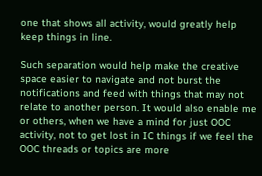one that shows all activity, would greatly help keep things in line.

Such separation would help make the creative space easier to navigate and not burst the notifications and feed with things that may not relate to another person. It would also enable me or others, when we have a mind for just OOC activity, not to get lost in IC things if we feel the OOC threads or topics are more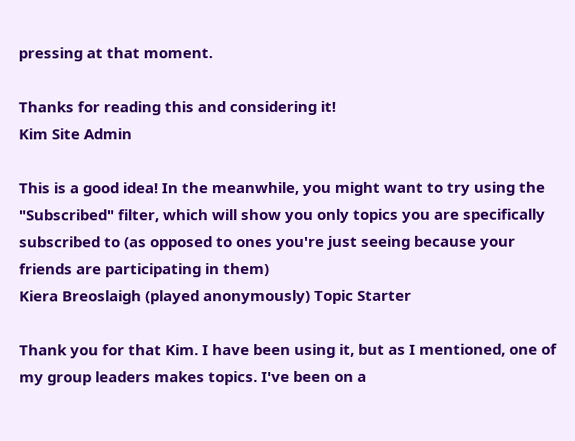pressing at that moment.

Thanks for reading this and considering it!
Kim Site Admin

This is a good idea! In the meanwhile, you might want to try using the "Subscribed" filter, which will show you only topics you are specifically subscribed to (as opposed to ones you're just seeing because your friends are participating in them)
Kiera Breoslaigh (played anonymously) Topic Starter

Thank you for that Kim. I have been using it, but as I mentioned, one of my group leaders makes topics. I've been on a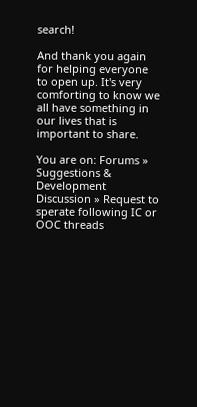search!

And thank you again for helping everyone to open up. It's very comforting to know we all have something in our lives that is important to share.

You are on: Forums » Suggestions & Development Discussion » Request to sperate following IC or OOC threads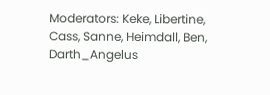Moderators: Keke, Libertine, Cass, Sanne, Heimdall, Ben, Darth_Angelus